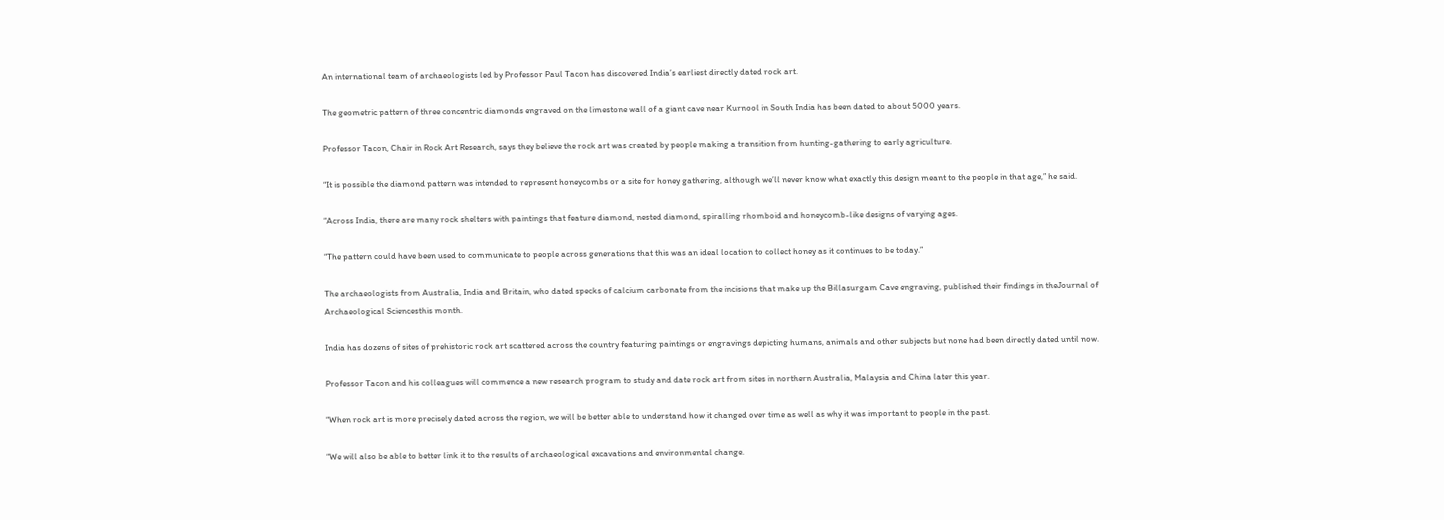An international team of archaeologists led by Professor Paul Tacon has discovered India’s earliest directly dated rock art.

The geometric pattern of three concentric diamonds engraved on the limestone wall of a giant cave near Kurnool in South India has been dated to about 5000 years.

Professor Tacon, Chair in Rock Art Research, says they believe the rock art was created by people making a transition from hunting-gathering to early agriculture.

“It is possible the diamond pattern was intended to represent honeycombs or a site for honey gathering, although we’ll never know what exactly this design meant to the people in that age,” he said.

“Across India, there are many rock shelters with paintings that feature diamond, nested diamond, spiralling rhomboid and honeycomb-like designs of varying ages.

“The pattern could have been used to communicate to people across generations that this was an ideal location to collect honey as it continues to be today.”

The archaeologists from Australia, India and Britain, who dated specks of calcium carbonate from the incisions that make up the Billasurgam Cave engraving, published their findings in theJournal of Archaeological Sciencesthis month.

India has dozens of sites of prehistoric rock art scattered across the country featuring paintings or engravings depicting humans, animals and other subjects but none had been directly dated until now.

Professor Tacon and his colleagues will commence a new research program to study and date rock art from sites in northern Australia, Malaysia and China later this year.

“When rock art is more precisely dated across the region, we will be better able to understand how it changed over time as well as why it was important to people in the past.

“We will also be able to better link it to the results of archaeological excavations and environmental change.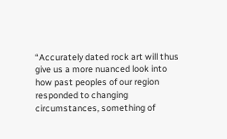“Accurately dated rock art will thus give us a more nuanced look into how past peoples of our region responded to changing circumstances, something of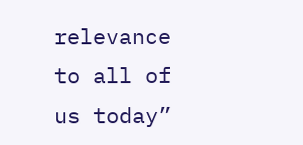relevance to all of us today”